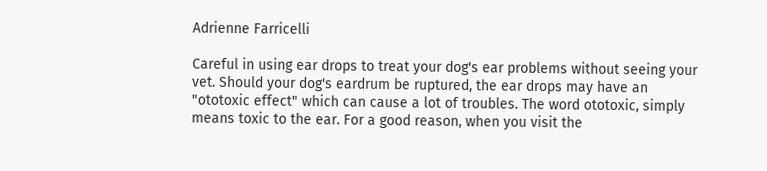Adrienne Farricelli

Careful in using ear drops to treat your dog's ear problems without seeing your vet. Should your dog's eardrum be ruptured, the ear drops may have an "ototoxic effect" which can cause a lot of troubles. The word ototoxic, simply means toxic to the ear. For a good reason, when you visit the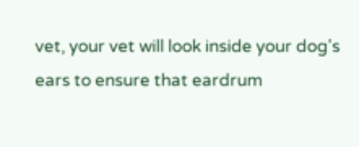vet, your vet will look inside your dog's ears to ensure that eardrum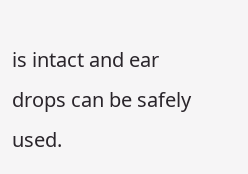is intact and ear drops can be safely used.